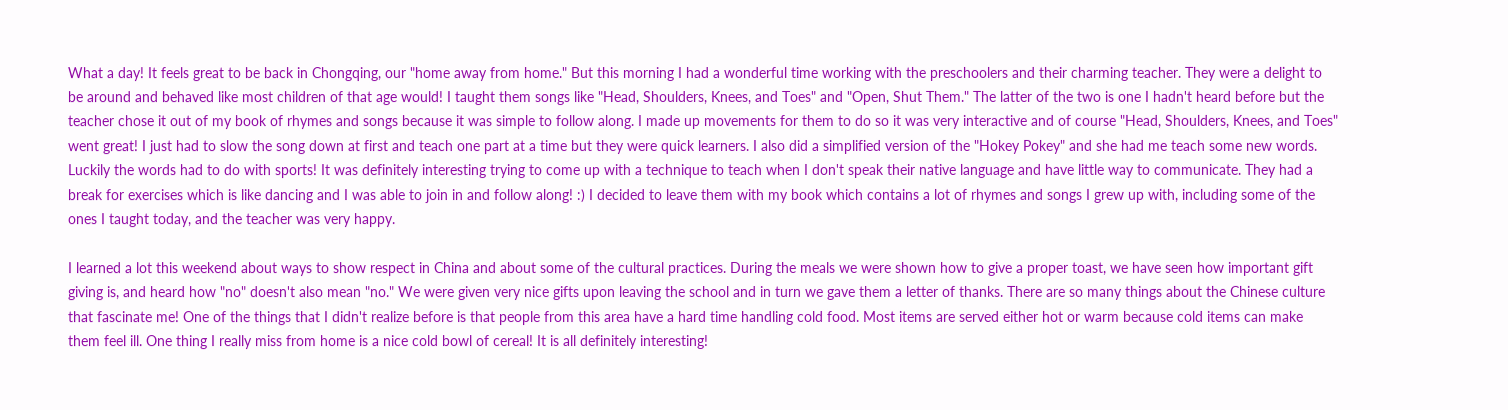What a day! It feels great to be back in Chongqing, our "home away from home." But this morning I had a wonderful time working with the preschoolers and their charming teacher. They were a delight to be around and behaved like most children of that age would! I taught them songs like "Head, Shoulders, Knees, and Toes" and "Open, Shut Them." The latter of the two is one I hadn't heard before but the teacher chose it out of my book of rhymes and songs because it was simple to follow along. I made up movements for them to do so it was very interactive and of course "Head, Shoulders, Knees, and Toes" went great! I just had to slow the song down at first and teach one part at a time but they were quick learners. I also did a simplified version of the "Hokey Pokey" and she had me teach some new words. Luckily the words had to do with sports! It was definitely interesting trying to come up with a technique to teach when I don't speak their native language and have little way to communicate. They had a break for exercises which is like dancing and I was able to join in and follow along! :) I decided to leave them with my book which contains a lot of rhymes and songs I grew up with, including some of the ones I taught today, and the teacher was very happy.

I learned a lot this weekend about ways to show respect in China and about some of the cultural practices. During the meals we were shown how to give a proper toast, we have seen how important gift giving is, and heard how "no" doesn't also mean "no." We were given very nice gifts upon leaving the school and in turn we gave them a letter of thanks. There are so many things about the Chinese culture that fascinate me! One of the things that I didn't realize before is that people from this area have a hard time handling cold food. Most items are served either hot or warm because cold items can make them feel ill. One thing I really miss from home is a nice cold bowl of cereal! It is all definitely interesting!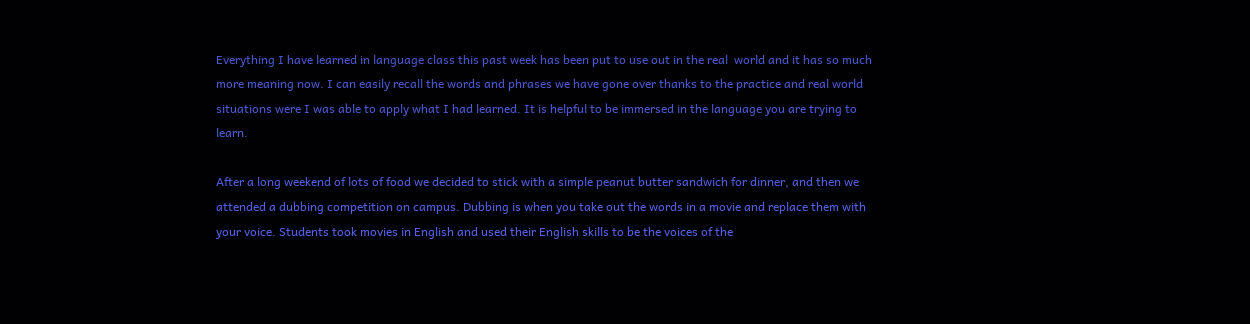Everything I have learned in language class this past week has been put to use out in the real  world and it has so much more meaning now. I can easily recall the words and phrases we have gone over thanks to the practice and real world situations were I was able to apply what I had learned. It is helpful to be immersed in the language you are trying to learn.

After a long weekend of lots of food we decided to stick with a simple peanut butter sandwich for dinner, and then we attended a dubbing competition on campus. Dubbing is when you take out the words in a movie and replace them with your voice. Students took movies in English and used their English skills to be the voices of the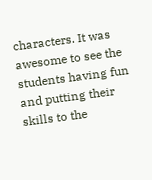characters. It was awesome to see the students having fun and putting their skills to the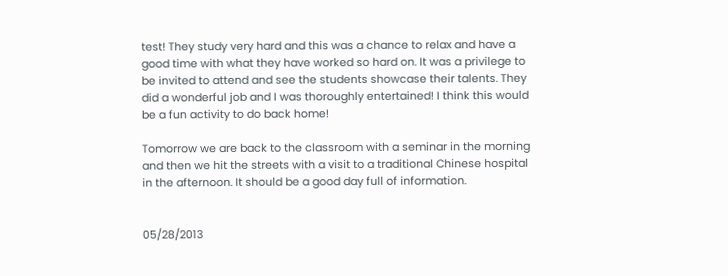test! They study very hard and this was a chance to relax and have a good time with what they have worked so hard on. It was a privilege to be invited to attend and see the students showcase their talents. They did a wonderful job and I was thoroughly entertained! I think this would be a fun activity to do back home!

Tomorrow we are back to the classroom with a seminar in the morning and then we hit the streets with a visit to a traditional Chinese hospital in the afternoon. It should be a good day full of information.


05/28/2013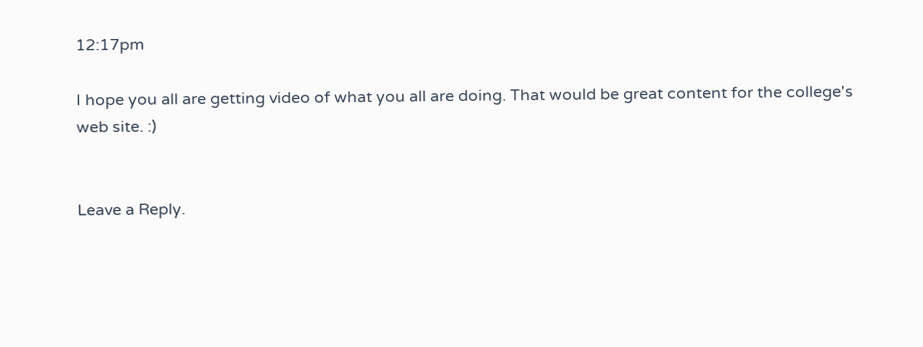12:17pm

I hope you all are getting video of what you all are doing. That would be great content for the college's web site. :)


Leave a Reply.